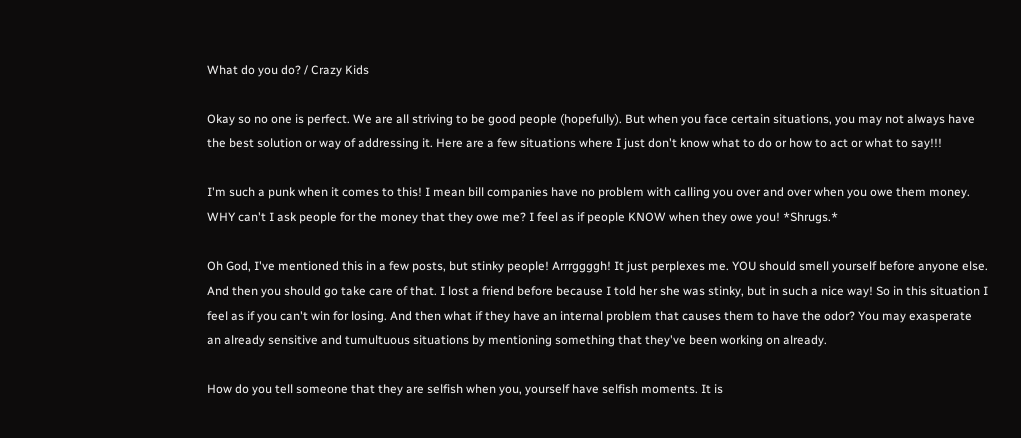What do you do? / Crazy Kids

Okay so no one is perfect. We are all striving to be good people (hopefully). But when you face certain situations, you may not always have the best solution or way of addressing it. Here are a few situations where I just don't know what to do or how to act or what to say!!!

I'm such a punk when it comes to this! I mean bill companies have no problem with calling you over and over when you owe them money. WHY can't I ask people for the money that they owe me? I feel as if people KNOW when they owe you! *Shrugs.*

Oh God, I've mentioned this in a few posts, but stinky people! Arrrggggh! It just perplexes me. YOU should smell yourself before anyone else. And then you should go take care of that. I lost a friend before because I told her she was stinky, but in such a nice way! So in this situation I feel as if you can't win for losing. And then what if they have an internal problem that causes them to have the odor? You may exasperate an already sensitive and tumultuous situations by mentioning something that they've been working on already.

How do you tell someone that they are selfish when you, yourself have selfish moments. It is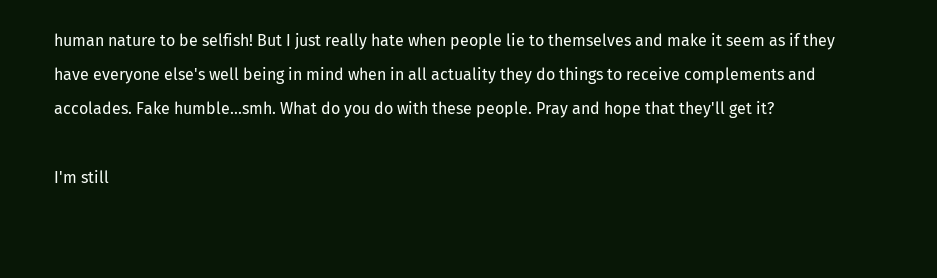human nature to be selfish! But I just really hate when people lie to themselves and make it seem as if they have everyone else's well being in mind when in all actuality they do things to receive complements and accolades. Fake humble...smh. What do you do with these people. Pray and hope that they'll get it?

I'm still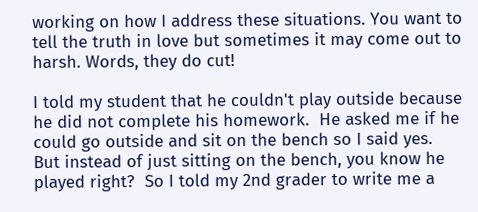working on how I address these situations. You want to tell the truth in love but sometimes it may come out to harsh. Words, they do cut!

I told my student that he couldn't play outside because he did not complete his homework.  He asked me if he could go outside and sit on the bench so I said yes.  But instead of just sitting on the bench, you know he played right?  So I told my 2nd grader to write me a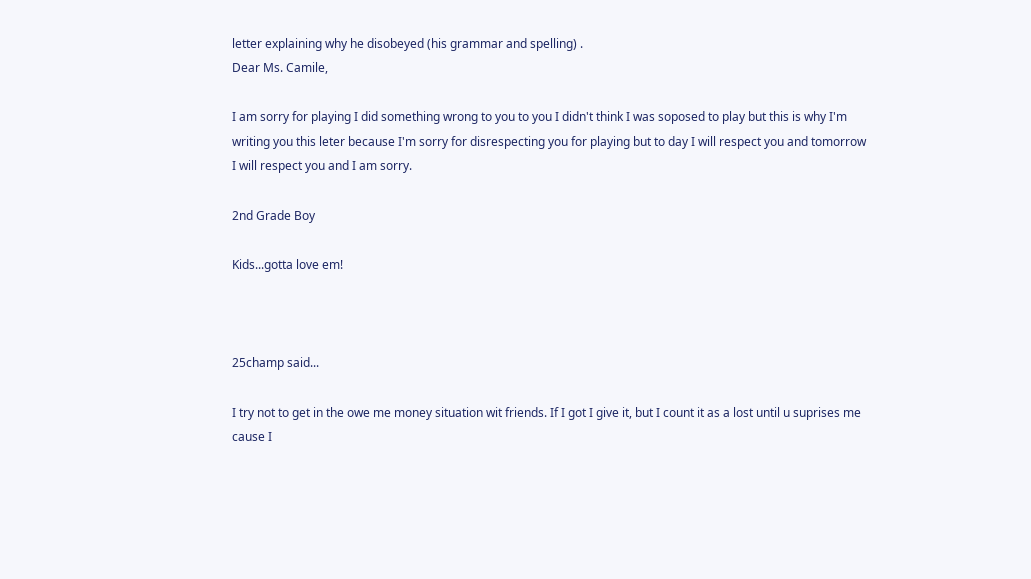letter explaining why he disobeyed (his grammar and spelling) .
Dear Ms. Camile,

I am sorry for playing I did something wrong to you to you I didn't think I was soposed to play but this is why I'm writing you this leter because I'm sorry for disrespecting you for playing but to day I will respect you and tomorrow I will respect you and I am sorry.

2nd Grade Boy

Kids...gotta love em!



25champ said...

I try not to get in the owe me money situation wit friends. If I got I give it, but I count it as a lost until u suprises me cause I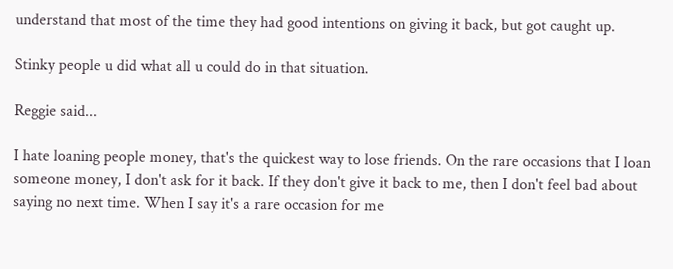understand that most of the time they had good intentions on giving it back, but got caught up.

Stinky people u did what all u could do in that situation.

Reggie said...

I hate loaning people money, that's the quickest way to lose friends. On the rare occasions that I loan someone money, I don't ask for it back. If they don't give it back to me, then I don't feel bad about saying no next time. When I say it's a rare occasion for me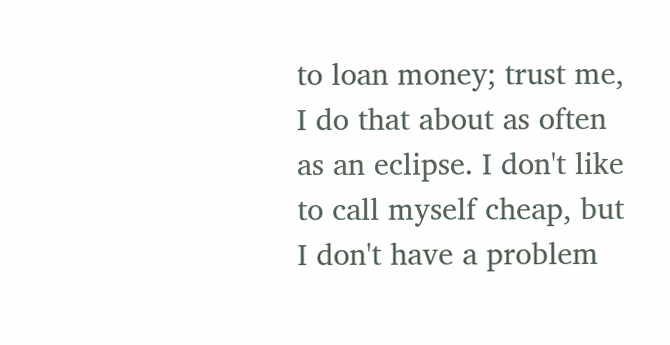to loan money; trust me, I do that about as often as an eclipse. I don't like to call myself cheap, but I don't have a problem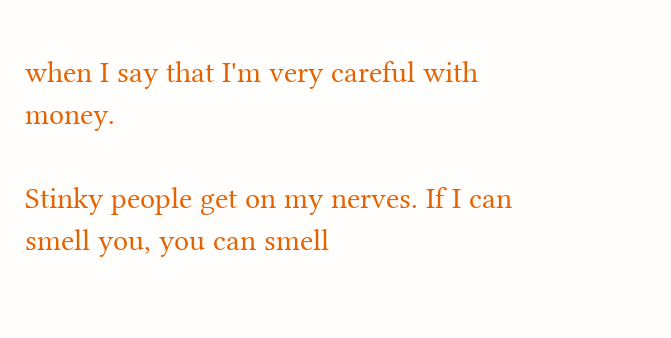when I say that I'm very careful with money.

Stinky people get on my nerves. If I can smell you, you can smell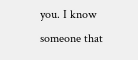you. I know someone that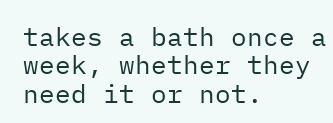takes a bath once a week, whether they need it or not.